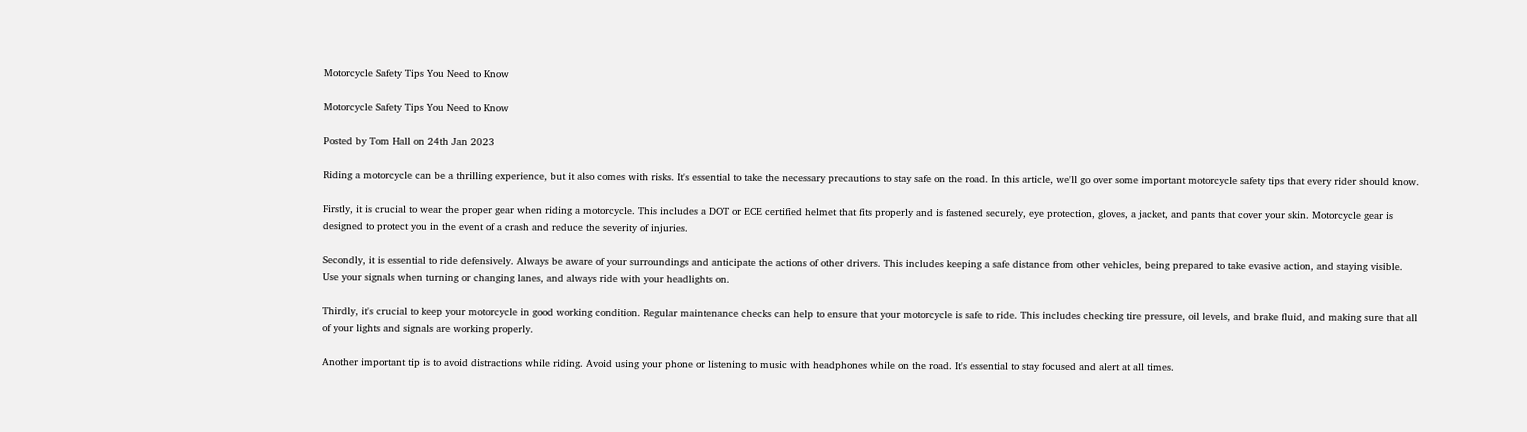Motorcycle Safety Tips You Need to Know

Motorcycle Safety Tips You Need to Know

Posted by Tom Hall on 24th Jan 2023

Riding a motorcycle can be a thrilling experience, but it also comes with risks. It's essential to take the necessary precautions to stay safe on the road. In this article, we'll go over some important motorcycle safety tips that every rider should know.

Firstly, it is crucial to wear the proper gear when riding a motorcycle. This includes a DOT or ECE certified helmet that fits properly and is fastened securely, eye protection, gloves, a jacket, and pants that cover your skin. Motorcycle gear is designed to protect you in the event of a crash and reduce the severity of injuries.

Secondly, it is essential to ride defensively. Always be aware of your surroundings and anticipate the actions of other drivers. This includes keeping a safe distance from other vehicles, being prepared to take evasive action, and staying visible. Use your signals when turning or changing lanes, and always ride with your headlights on.

Thirdly, it's crucial to keep your motorcycle in good working condition. Regular maintenance checks can help to ensure that your motorcycle is safe to ride. This includes checking tire pressure, oil levels, and brake fluid, and making sure that all of your lights and signals are working properly.

Another important tip is to avoid distractions while riding. Avoid using your phone or listening to music with headphones while on the road. It's essential to stay focused and alert at all times.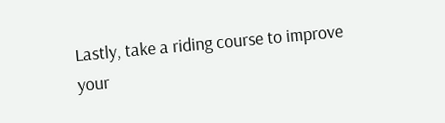Lastly, take a riding course to improve your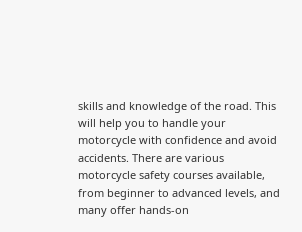skills and knowledge of the road. This will help you to handle your motorcycle with confidence and avoid accidents. There are various motorcycle safety courses available, from beginner to advanced levels, and many offer hands-on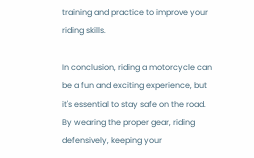training and practice to improve your riding skills.

In conclusion, riding a motorcycle can be a fun and exciting experience, but it's essential to stay safe on the road. By wearing the proper gear, riding defensively, keeping your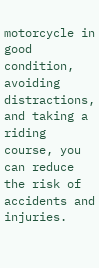motorcycle in good condition, avoiding distractions, and taking a riding course, you can reduce the risk of accidents and injuries.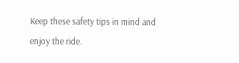Keep these safety tips in mind and enjoy the ride.